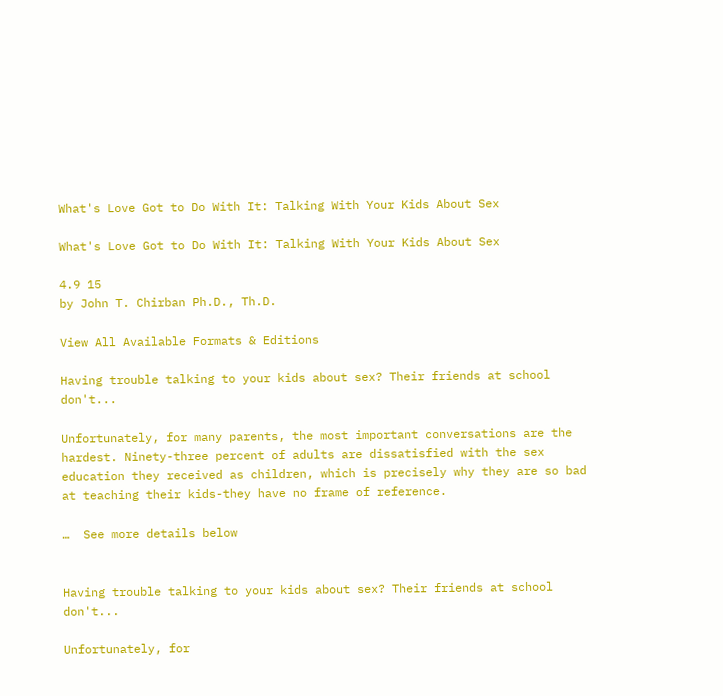What's Love Got to Do With It: Talking With Your Kids About Sex

What's Love Got to Do With It: Talking With Your Kids About Sex

4.9 15
by John T. Chirban Ph.D., Th.D.

View All Available Formats & Editions

Having trouble talking to your kids about sex? Their friends at school don't...

Unfortunately, for many parents, the most important conversations are the hardest. Ninety-three percent of adults are dissatisfied with the sex education they received as children, which is precisely why they are so bad at teaching their kids-they have no frame of reference.

…  See more details below


Having trouble talking to your kids about sex? Their friends at school don't...

Unfortunately, for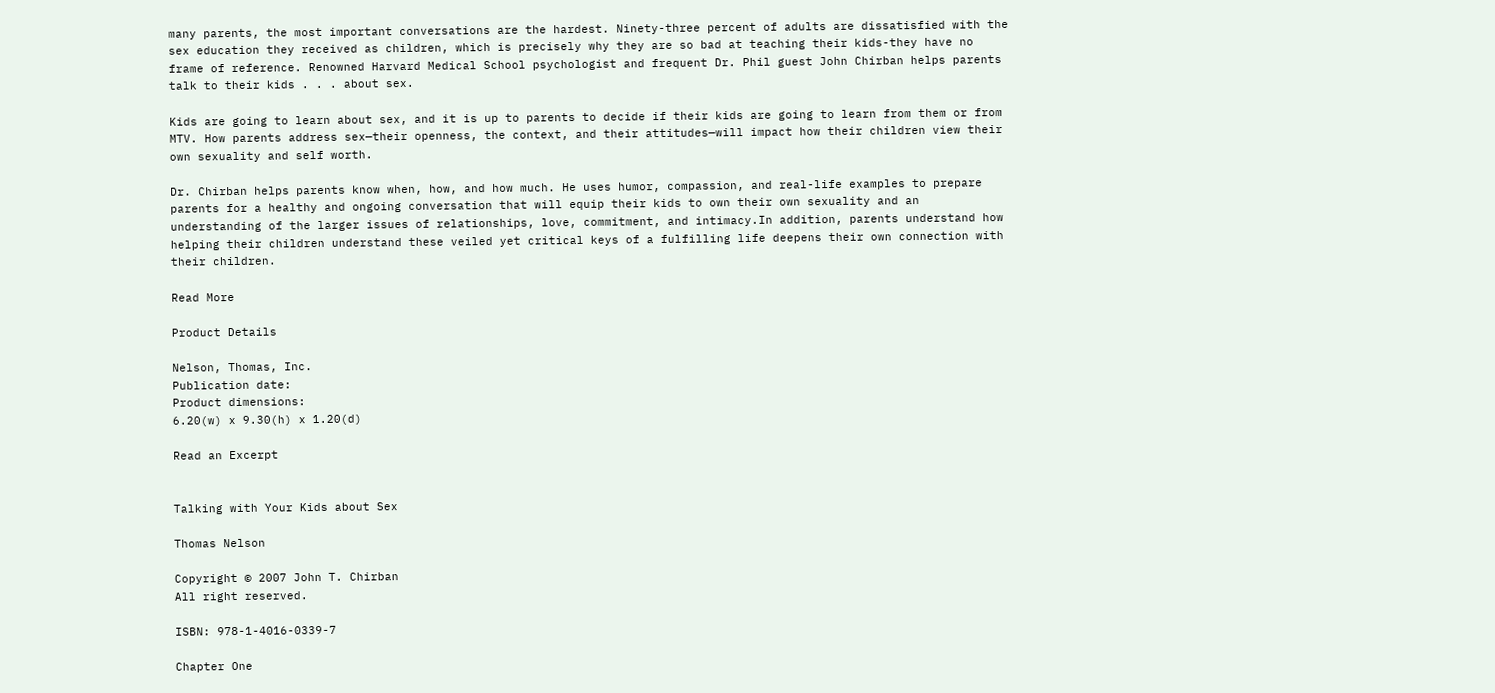many parents, the most important conversations are the hardest. Ninety-three percent of adults are dissatisfied with the sex education they received as children, which is precisely why they are so bad at teaching their kids-they have no frame of reference. Renowned Harvard Medical School psychologist and frequent Dr. Phil guest John Chirban helps parents talk to their kids . . . about sex.

Kids are going to learn about sex, and it is up to parents to decide if their kids are going to learn from them or from MTV. How parents address sex—their openness, the context, and their attitudes—will impact how their children view their own sexuality and self worth.

Dr. Chirban helps parents know when, how, and how much. He uses humor, compassion, and real-life examples to prepare parents for a healthy and ongoing conversation that will equip their kids to own their own sexuality and an understanding of the larger issues of relationships, love, commitment, and intimacy.In addition, parents understand how helping their children understand these veiled yet critical keys of a fulfilling life deepens their own connection with their children.

Read More

Product Details

Nelson, Thomas, Inc.
Publication date:
Product dimensions:
6.20(w) x 9.30(h) x 1.20(d)

Read an Excerpt


Talking with Your Kids about Sex

Thomas Nelson

Copyright © 2007 John T. Chirban
All right reserved.

ISBN: 978-1-4016-0339-7

Chapter One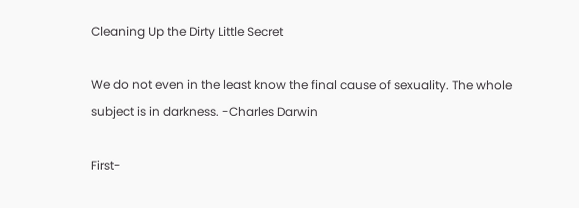Cleaning Up the Dirty Little Secret

We do not even in the least know the final cause of sexuality. The whole subject is in darkness. -Charles Darwin

First-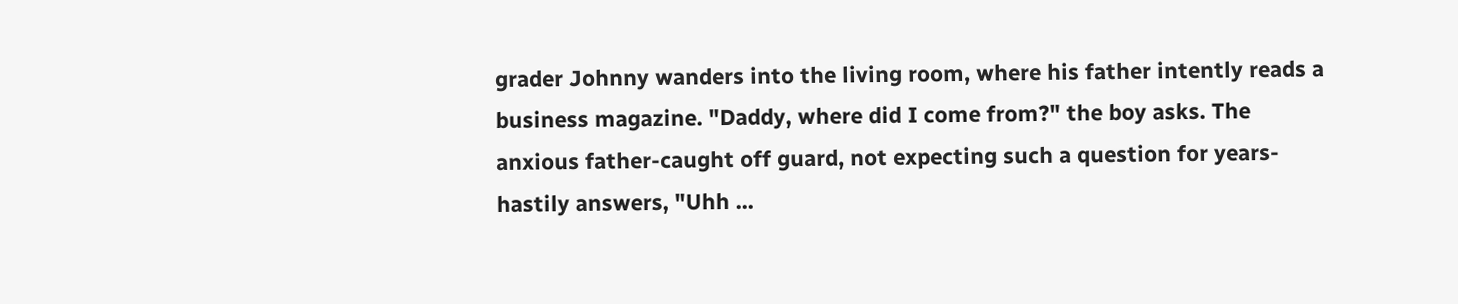grader Johnny wanders into the living room, where his father intently reads a business magazine. "Daddy, where did I come from?" the boy asks. The anxious father-caught off guard, not expecting such a question for years-hastily answers, "Uhh ...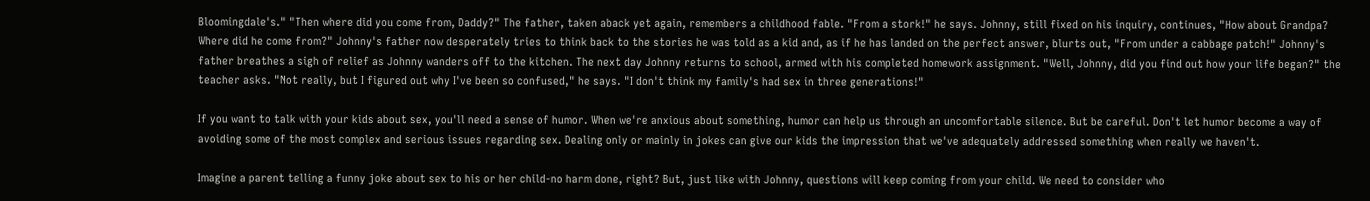Bloomingdale's." "Then where did you come from, Daddy?" The father, taken aback yet again, remembers a childhood fable. "From a stork!" he says. Johnny, still fixed on his inquiry, continues, "How about Grandpa? Where did he come from?" Johnny's father now desperately tries to think back to the stories he was told as a kid and, as if he has landed on the perfect answer, blurts out, "From under a cabbage patch!" Johnny's father breathes a sigh of relief as Johnny wanders off to the kitchen. The next day Johnny returns to school, armed with his completed homework assignment. "Well, Johnny, did you find out how your life began?" the teacher asks. "Not really, but I figured out why I've been so confused," he says. "I don't think my family's had sex in three generations!"

If you want to talk with your kids about sex, you'll need a sense of humor. When we're anxious about something, humor can help us through an uncomfortable silence. But be careful. Don't let humor become a way of avoiding some of the most complex and serious issues regarding sex. Dealing only or mainly in jokes can give our kids the impression that we've adequately addressed something when really we haven't.

Imagine a parent telling a funny joke about sex to his or her child-no harm done, right? But, just like with Johnny, questions will keep coming from your child. We need to consider who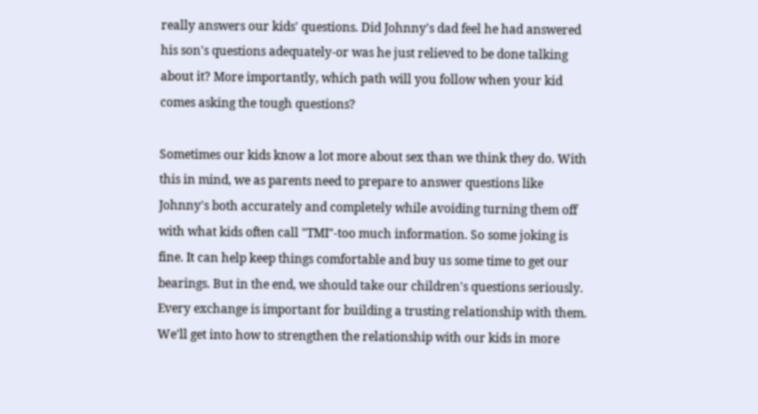really answers our kids' questions. Did Johnny's dad feel he had answered his son's questions adequately-or was he just relieved to be done talking about it? More importantly, which path will you follow when your kid comes asking the tough questions?

Sometimes our kids know a lot more about sex than we think they do. With this in mind, we as parents need to prepare to answer questions like Johnny's both accurately and completely while avoiding turning them off with what kids often call "TMI"-too much information. So some joking is fine. It can help keep things comfortable and buy us some time to get our bearings. But in the end, we should take our children's questions seriously. Every exchange is important for building a trusting relationship with them. We'll get into how to strengthen the relationship with our kids in more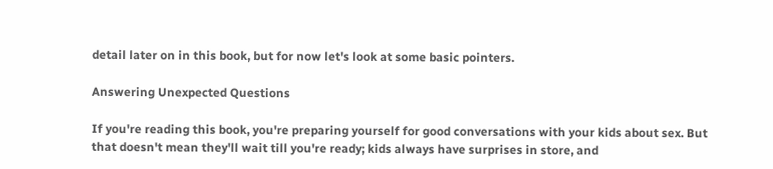detail later on in this book, but for now let's look at some basic pointers.

Answering Unexpected Questions

If you're reading this book, you're preparing yourself for good conversations with your kids about sex. But that doesn't mean they'll wait till you're ready; kids always have surprises in store, and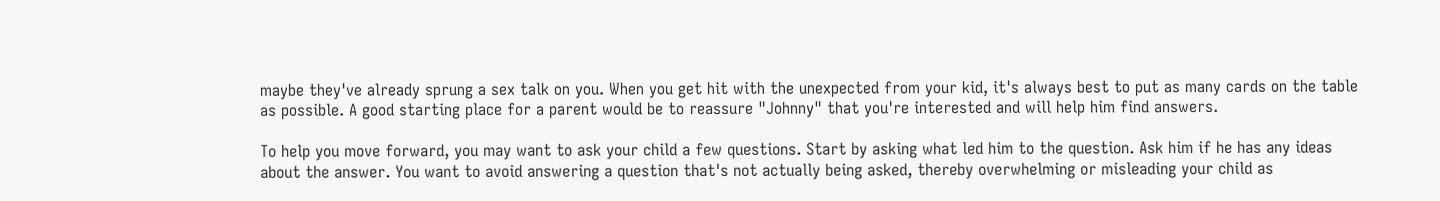maybe they've already sprung a sex talk on you. When you get hit with the unexpected from your kid, it's always best to put as many cards on the table as possible. A good starting place for a parent would be to reassure "Johnny" that you're interested and will help him find answers.

To help you move forward, you may want to ask your child a few questions. Start by asking what led him to the question. Ask him if he has any ideas about the answer. You want to avoid answering a question that's not actually being asked, thereby overwhelming or misleading your child as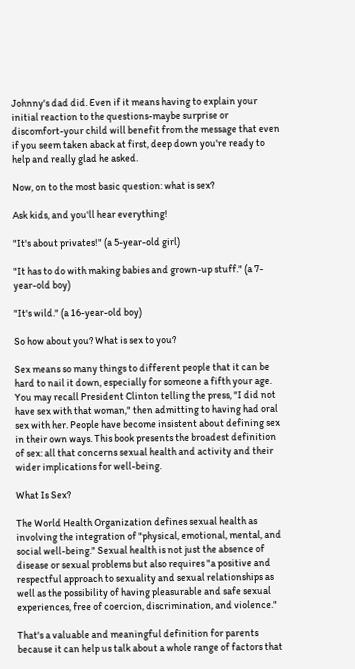Johnny's dad did. Even if it means having to explain your initial reaction to the questions-maybe surprise or discomfort-your child will benefit from the message that even if you seem taken aback at first, deep down you're ready to help and really glad he asked.

Now, on to the most basic question: what is sex?

Ask kids, and you'll hear everything!

"It's about privates!" (a 5-year-old girl)

"It has to do with making babies and grown-up stuff." (a 7-year-old boy)

"It's wild." (a 16-year-old boy)

So how about you? What is sex to you?

Sex means so many things to different people that it can be hard to nail it down, especially for someone a fifth your age. You may recall President Clinton telling the press, "I did not have sex with that woman," then admitting to having had oral sex with her. People have become insistent about defining sex in their own ways. This book presents the broadest definition of sex: all that concerns sexual health and activity and their wider implications for well-being.

What Is Sex?

The World Health Organization defines sexual health as involving the integration of "physical, emotional, mental, and social well-being." Sexual health is not just the absence of disease or sexual problems but also requires "a positive and respectful approach to sexuality and sexual relationships as well as the possibility of having pleasurable and safe sexual experiences, free of coercion, discrimination, and violence."

That's a valuable and meaningful definition for parents because it can help us talk about a whole range of factors that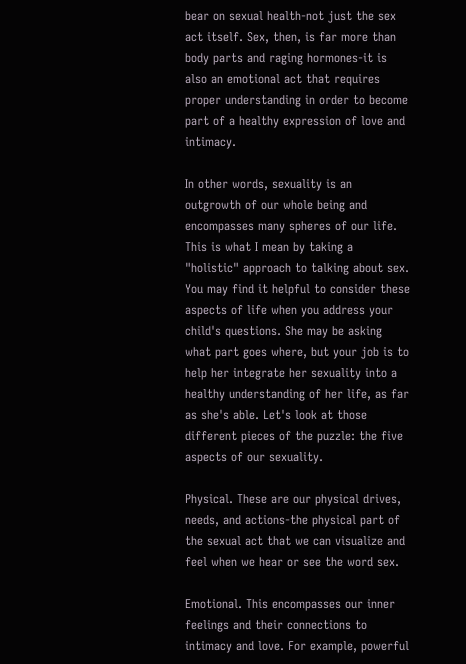bear on sexual health-not just the sex act itself. Sex, then, is far more than body parts and raging hormones-it is also an emotional act that requires proper understanding in order to become part of a healthy expression of love and intimacy.

In other words, sexuality is an outgrowth of our whole being and encompasses many spheres of our life. This is what I mean by taking a "holistic" approach to talking about sex. You may find it helpful to consider these aspects of life when you address your child's questions. She may be asking what part goes where, but your job is to help her integrate her sexuality into a healthy understanding of her life, as far as she's able. Let's look at those different pieces of the puzzle: the five aspects of our sexuality.

Physical. These are our physical drives, needs, and actions-the physical part of the sexual act that we can visualize and feel when we hear or see the word sex.

Emotional. This encompasses our inner feelings and their connections to intimacy and love. For example, powerful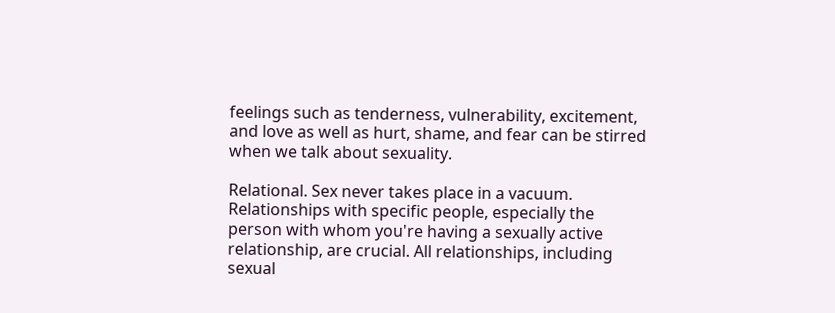feelings such as tenderness, vulnerability, excitement, and love as well as hurt, shame, and fear can be stirred when we talk about sexuality.

Relational. Sex never takes place in a vacuum. Relationships with specific people, especially the person with whom you're having a sexually active relationship, are crucial. All relationships, including sexual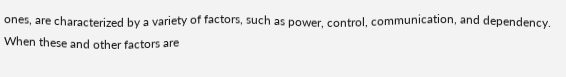ones, are characterized by a variety of factors, such as power, control, communication, and dependency. When these and other factors are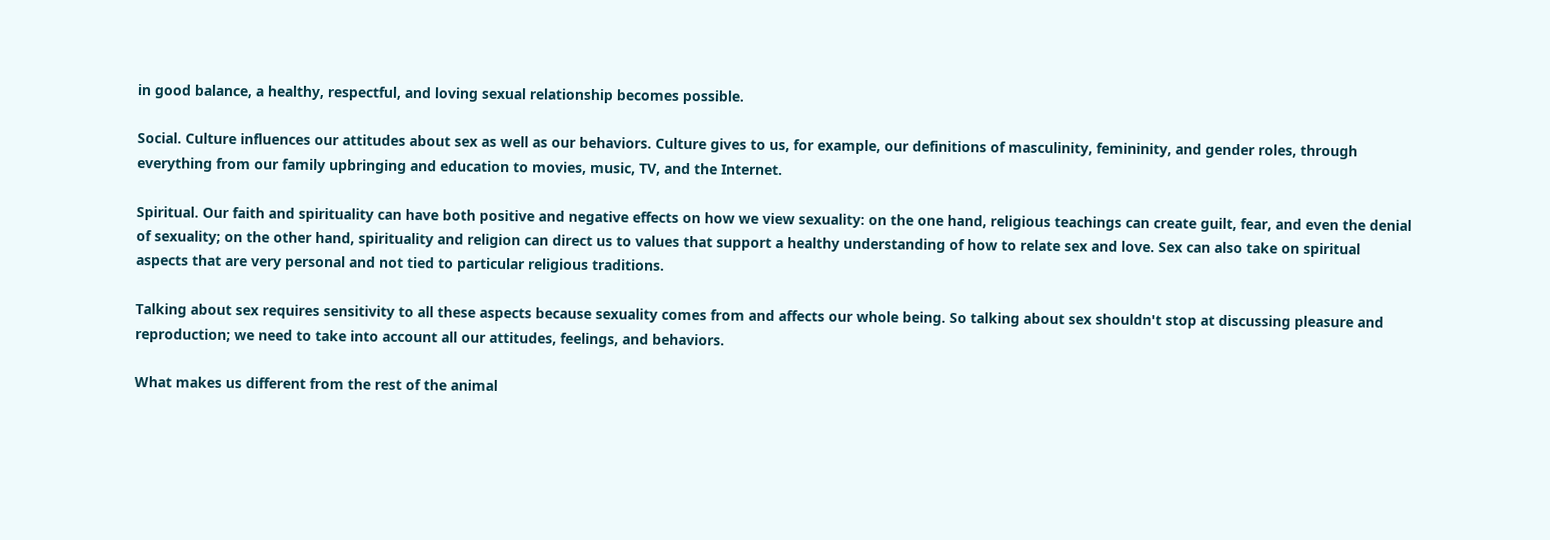in good balance, a healthy, respectful, and loving sexual relationship becomes possible.

Social. Culture influences our attitudes about sex as well as our behaviors. Culture gives to us, for example, our definitions of masculinity, femininity, and gender roles, through everything from our family upbringing and education to movies, music, TV, and the Internet.

Spiritual. Our faith and spirituality can have both positive and negative effects on how we view sexuality: on the one hand, religious teachings can create guilt, fear, and even the denial of sexuality; on the other hand, spirituality and religion can direct us to values that support a healthy understanding of how to relate sex and love. Sex can also take on spiritual aspects that are very personal and not tied to particular religious traditions.

Talking about sex requires sensitivity to all these aspects because sexuality comes from and affects our whole being. So talking about sex shouldn't stop at discussing pleasure and reproduction; we need to take into account all our attitudes, feelings, and behaviors.

What makes us different from the rest of the animal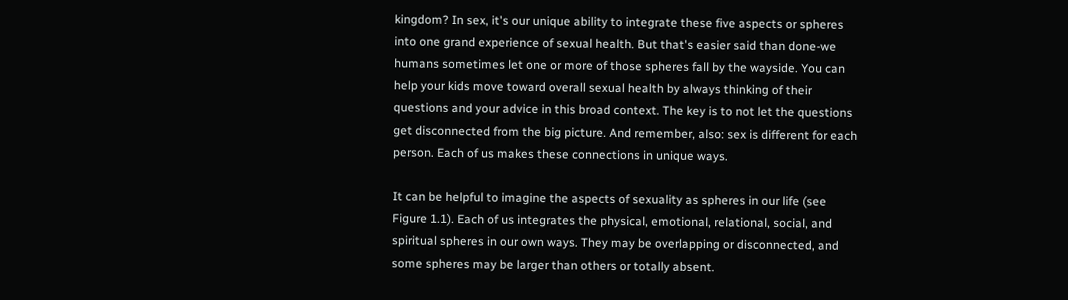kingdom? In sex, it's our unique ability to integrate these five aspects or spheres into one grand experience of sexual health. But that's easier said than done-we humans sometimes let one or more of those spheres fall by the wayside. You can help your kids move toward overall sexual health by always thinking of their questions and your advice in this broad context. The key is to not let the questions get disconnected from the big picture. And remember, also: sex is different for each person. Each of us makes these connections in unique ways.

It can be helpful to imagine the aspects of sexuality as spheres in our life (see Figure 1.1). Each of us integrates the physical, emotional, relational, social, and spiritual spheres in our own ways. They may be overlapping or disconnected, and some spheres may be larger than others or totally absent.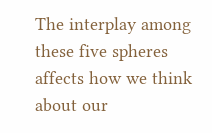The interplay among these five spheres affects how we think about our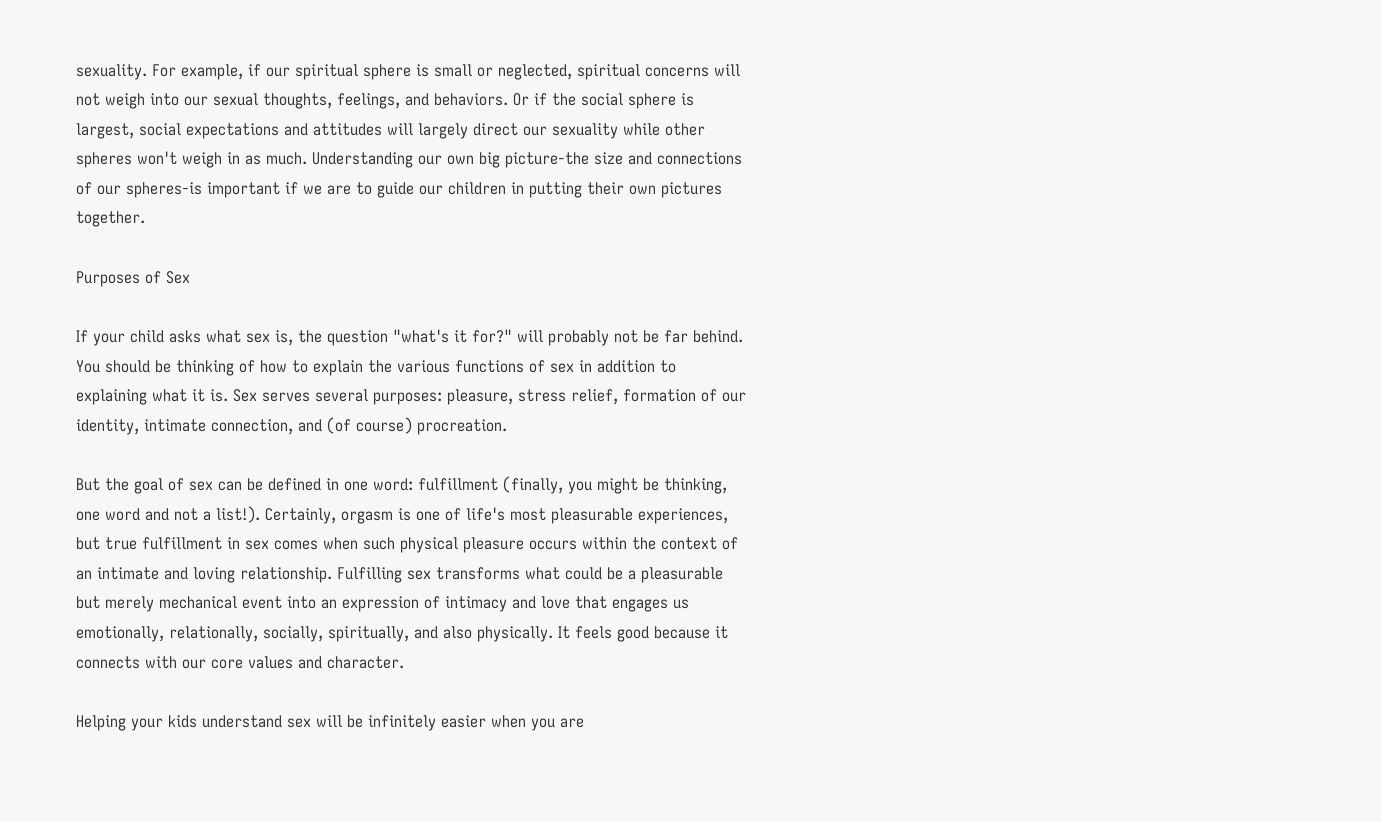sexuality. For example, if our spiritual sphere is small or neglected, spiritual concerns will not weigh into our sexual thoughts, feelings, and behaviors. Or if the social sphere is largest, social expectations and attitudes will largely direct our sexuality while other spheres won't weigh in as much. Understanding our own big picture-the size and connections of our spheres-is important if we are to guide our children in putting their own pictures together.

Purposes of Sex

If your child asks what sex is, the question "what's it for?" will probably not be far behind. You should be thinking of how to explain the various functions of sex in addition to explaining what it is. Sex serves several purposes: pleasure, stress relief, formation of our identity, intimate connection, and (of course) procreation.

But the goal of sex can be defined in one word: fulfillment (finally, you might be thinking, one word and not a list!). Certainly, orgasm is one of life's most pleasurable experiences, but true fulfillment in sex comes when such physical pleasure occurs within the context of an intimate and loving relationship. Fulfilling sex transforms what could be a pleasurable but merely mechanical event into an expression of intimacy and love that engages us emotionally, relationally, socially, spiritually, and also physically. It feels good because it connects with our core values and character.

Helping your kids understand sex will be infinitely easier when you are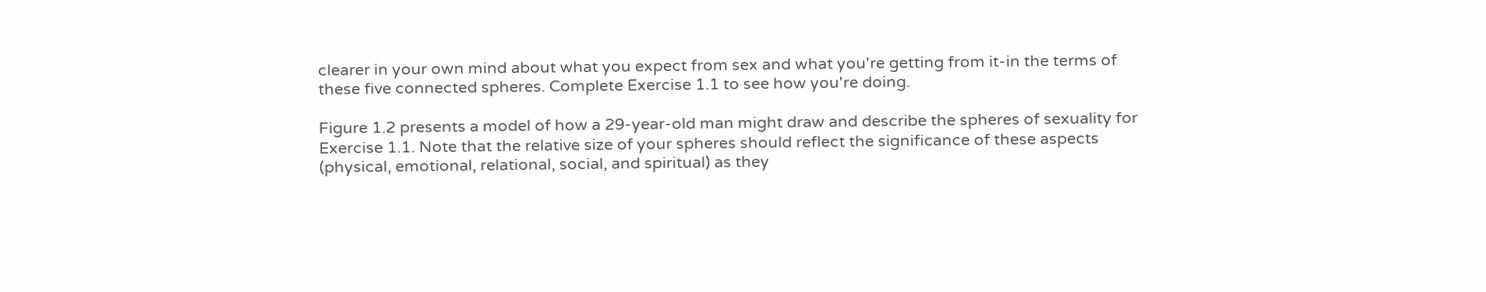clearer in your own mind about what you expect from sex and what you're getting from it-in the terms of these five connected spheres. Complete Exercise 1.1 to see how you're doing.

Figure 1.2 presents a model of how a 29-year-old man might draw and describe the spheres of sexuality for Exercise 1.1. Note that the relative size of your spheres should reflect the significance of these aspects (physical, emotional, relational, social, and spiritual) as they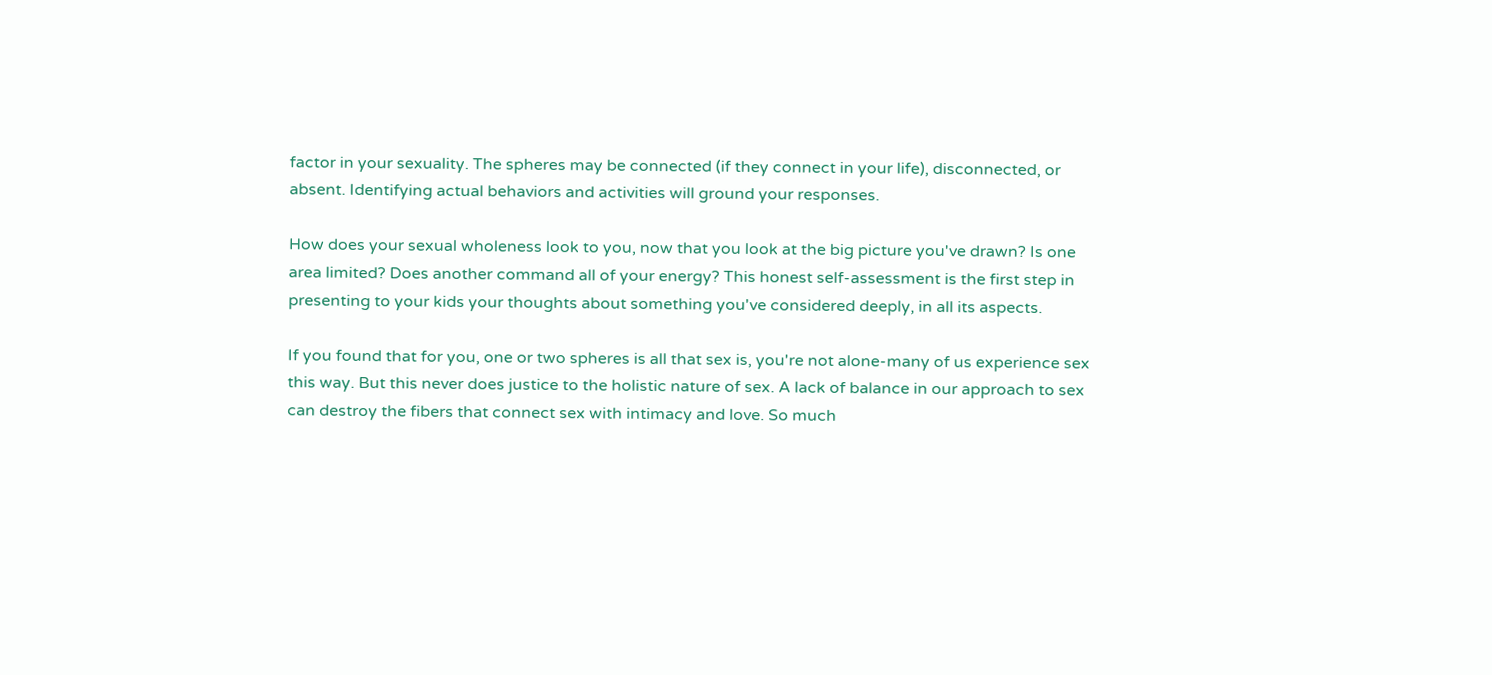factor in your sexuality. The spheres may be connected (if they connect in your life), disconnected, or absent. Identifying actual behaviors and activities will ground your responses.

How does your sexual wholeness look to you, now that you look at the big picture you've drawn? Is one area limited? Does another command all of your energy? This honest self-assessment is the first step in presenting to your kids your thoughts about something you've considered deeply, in all its aspects.

If you found that for you, one or two spheres is all that sex is, you're not alone-many of us experience sex this way. But this never does justice to the holistic nature of sex. A lack of balance in our approach to sex can destroy the fibers that connect sex with intimacy and love. So much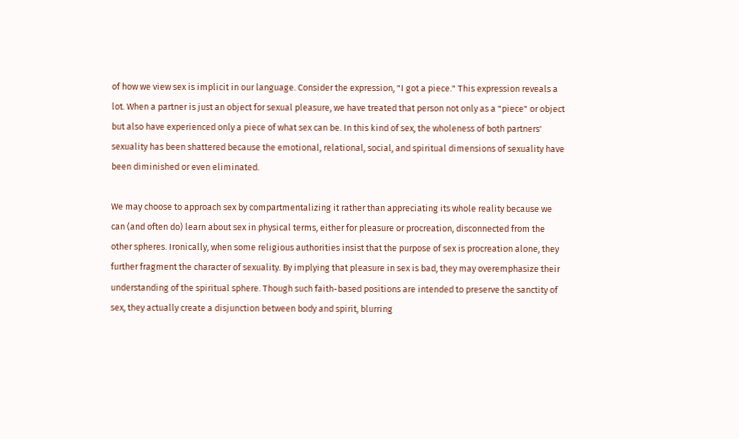of how we view sex is implicit in our language. Consider the expression, "I got a piece." This expression reveals a lot. When a partner is just an object for sexual pleasure, we have treated that person not only as a "piece" or object but also have experienced only a piece of what sex can be. In this kind of sex, the wholeness of both partners' sexuality has been shattered because the emotional, relational, social, and spiritual dimensions of sexuality have been diminished or even eliminated.

We may choose to approach sex by compartmentalizing it rather than appreciating its whole reality because we can (and often do) learn about sex in physical terms, either for pleasure or procreation, disconnected from the other spheres. Ironically, when some religious authorities insist that the purpose of sex is procreation alone, they further fragment the character of sexuality. By implying that pleasure in sex is bad, they may overemphasize their understanding of the spiritual sphere. Though such faith-based positions are intended to preserve the sanctity of sex, they actually create a disjunction between body and spirit, blurring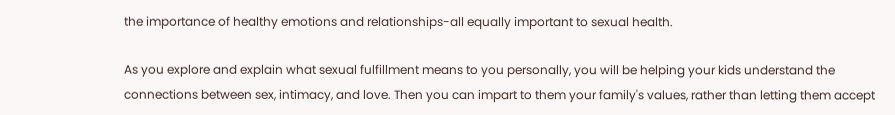the importance of healthy emotions and relationships-all equally important to sexual health.

As you explore and explain what sexual fulfillment means to you personally, you will be helping your kids understand the connections between sex, intimacy, and love. Then you can impart to them your family's values, rather than letting them accept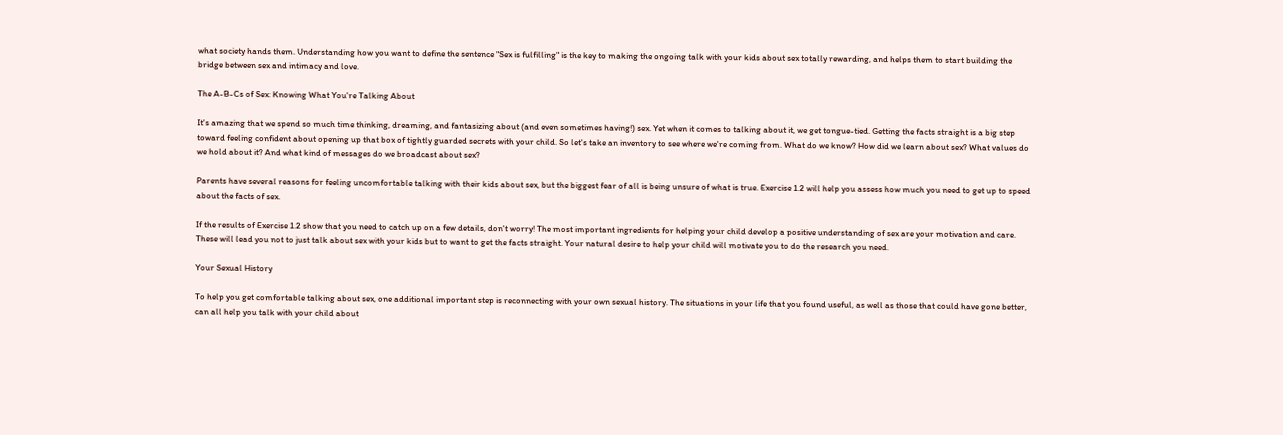what society hands them. Understanding how you want to define the sentence "Sex is fulfilling" is the key to making the ongoing talk with your kids about sex totally rewarding, and helps them to start building the bridge between sex and intimacy and love.

The A-B-Cs of Sex: Knowing What You're Talking About

It's amazing that we spend so much time thinking, dreaming, and fantasizing about (and even sometimes having!) sex. Yet when it comes to talking about it, we get tongue-tied. Getting the facts straight is a big step toward feeling confident about opening up that box of tightly guarded secrets with your child. So let's take an inventory to see where we're coming from. What do we know? How did we learn about sex? What values do we hold about it? And what kind of messages do we broadcast about sex?

Parents have several reasons for feeling uncomfortable talking with their kids about sex, but the biggest fear of all is being unsure of what is true. Exercise 1.2 will help you assess how much you need to get up to speed about the facts of sex.

If the results of Exercise 1.2 show that you need to catch up on a few details, don't worry! The most important ingredients for helping your child develop a positive understanding of sex are your motivation and care. These will lead you not to just talk about sex with your kids but to want to get the facts straight. Your natural desire to help your child will motivate you to do the research you need.

Your Sexual History

To help you get comfortable talking about sex, one additional important step is reconnecting with your own sexual history. The situations in your life that you found useful, as well as those that could have gone better, can all help you talk with your child about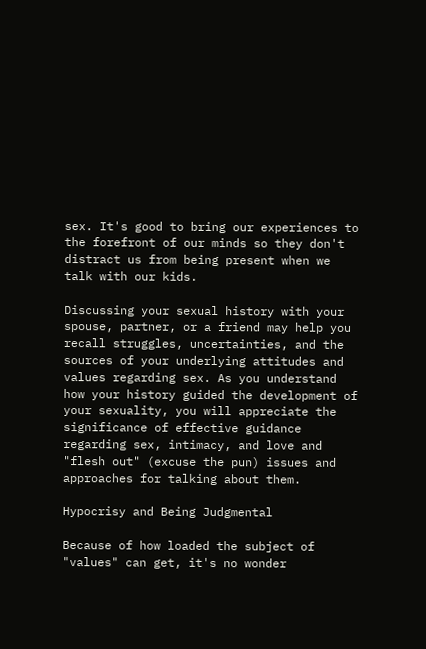sex. It's good to bring our experiences to the forefront of our minds so they don't distract us from being present when we talk with our kids.

Discussing your sexual history with your spouse, partner, or a friend may help you recall struggles, uncertainties, and the sources of your underlying attitudes and values regarding sex. As you understand how your history guided the development of your sexuality, you will appreciate the significance of effective guidance regarding sex, intimacy, and love and "flesh out" (excuse the pun) issues and approaches for talking about them.

Hypocrisy and Being Judgmental

Because of how loaded the subject of "values" can get, it's no wonder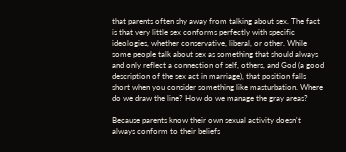that parents often shy away from talking about sex. The fact is that very little sex conforms perfectly with specific ideologies, whether conservative, liberal, or other. While some people talk about sex as something that should always and only reflect a connection of self, others, and God (a good description of the sex act in marriage), that position falls short when you consider something like masturbation. Where do we draw the line? How do we manage the gray areas?

Because parents know their own sexual activity doesn't always conform to their beliefs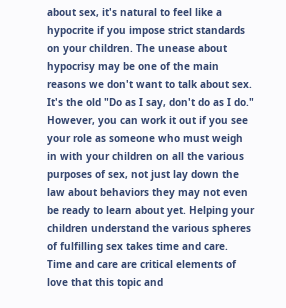about sex, it's natural to feel like a hypocrite if you impose strict standards on your children. The unease about hypocrisy may be one of the main reasons we don't want to talk about sex. It's the old "Do as I say, don't do as I do." However, you can work it out if you see your role as someone who must weigh in with your children on all the various purposes of sex, not just lay down the law about behaviors they may not even be ready to learn about yet. Helping your children understand the various spheres of fulfilling sex takes time and care. Time and care are critical elements of love that this topic and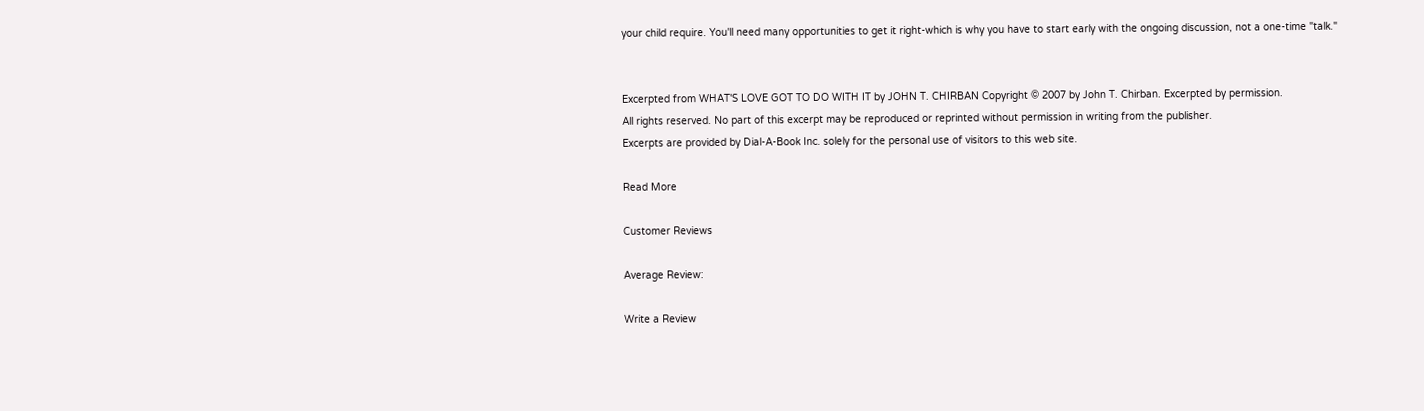your child require. You'll need many opportunities to get it right-which is why you have to start early with the ongoing discussion, not a one-time "talk."


Excerpted from WHAT'S LOVE GOT TO DO WITH IT by JOHN T. CHIRBAN Copyright © 2007 by John T. Chirban. Excerpted by permission.
All rights reserved. No part of this excerpt may be reproduced or reprinted without permission in writing from the publisher.
Excerpts are provided by Dial-A-Book Inc. solely for the personal use of visitors to this web site.

Read More

Customer Reviews

Average Review:

Write a Review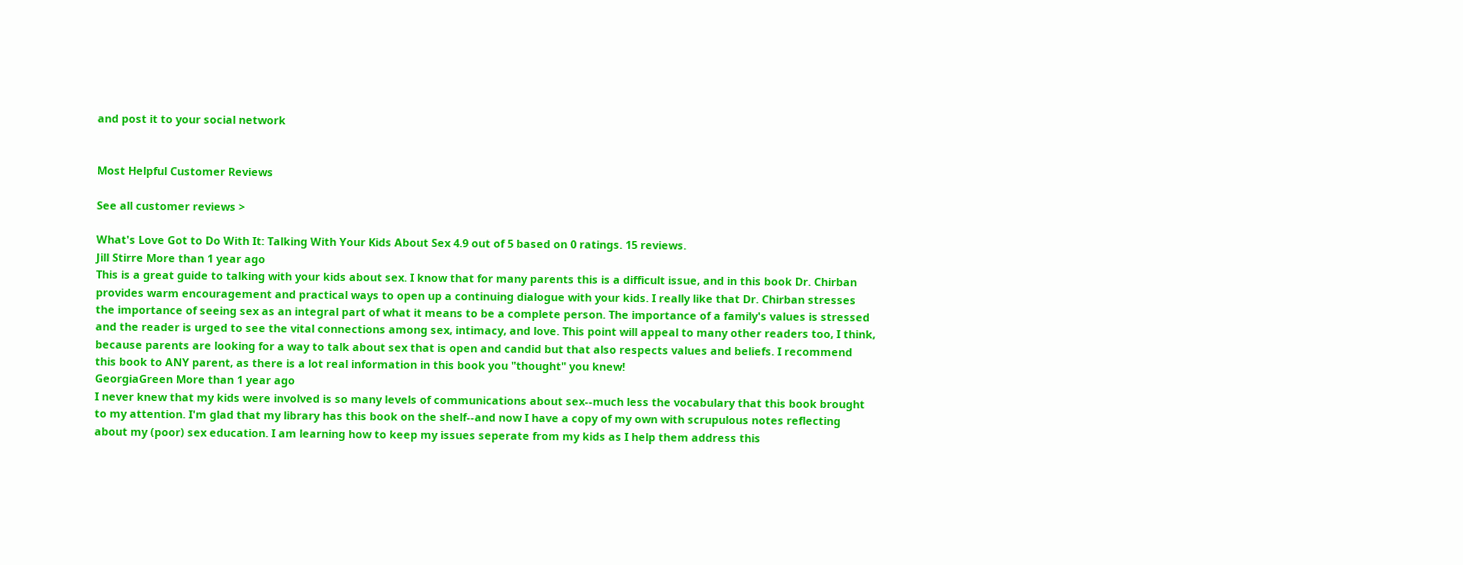and post it to your social network


Most Helpful Customer Reviews

See all customer reviews >

What's Love Got to Do With It: Talking With Your Kids About Sex 4.9 out of 5 based on 0 ratings. 15 reviews.
Jill Stirre More than 1 year ago
This is a great guide to talking with your kids about sex. I know that for many parents this is a difficult issue, and in this book Dr. Chirban provides warm encouragement and practical ways to open up a continuing dialogue with your kids. I really like that Dr. Chirban stresses the importance of seeing sex as an integral part of what it means to be a complete person. The importance of a family's values is stressed and the reader is urged to see the vital connections among sex, intimacy, and love. This point will appeal to many other readers too, I think, because parents are looking for a way to talk about sex that is open and candid but that also respects values and beliefs. I recommend this book to ANY parent, as there is a lot real information in this book you "thought" you knew!
GeorgiaGreen More than 1 year ago
I never knew that my kids were involved is so many levels of communications about sex--much less the vocabulary that this book brought to my attention. I'm glad that my library has this book on the shelf--and now I have a copy of my own with scrupulous notes reflecting about my (poor) sex education. I am learning how to keep my issues seperate from my kids as I help them address this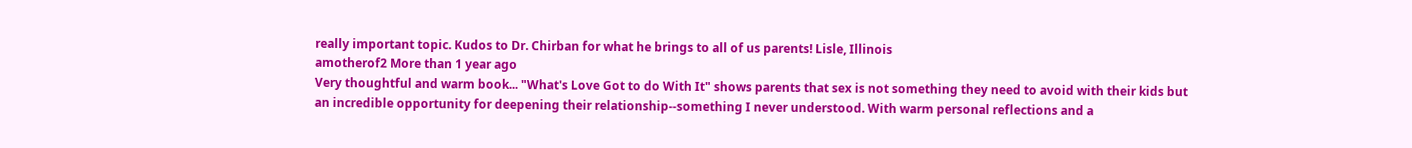really important topic. Kudos to Dr. Chirban for what he brings to all of us parents! Lisle, Illinois
amotherof2 More than 1 year ago
Very thoughtful and warm book... "What's Love Got to do With It" shows parents that sex is not something they need to avoid with their kids but an incredible opportunity for deepening their relationship--something I never understood. With warm personal reflections and a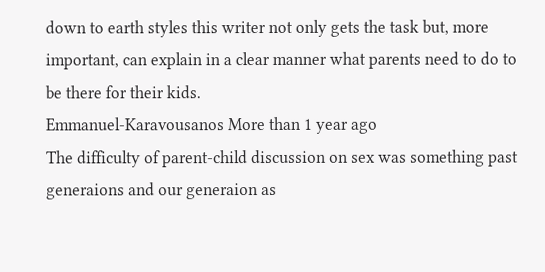down to earth styles this writer not only gets the task but, more important, can explain in a clear manner what parents need to do to be there for their kids.
Emmanuel-Karavousanos More than 1 year ago
The difficulty of parent-child discussion on sex was something past generaions and our generaion as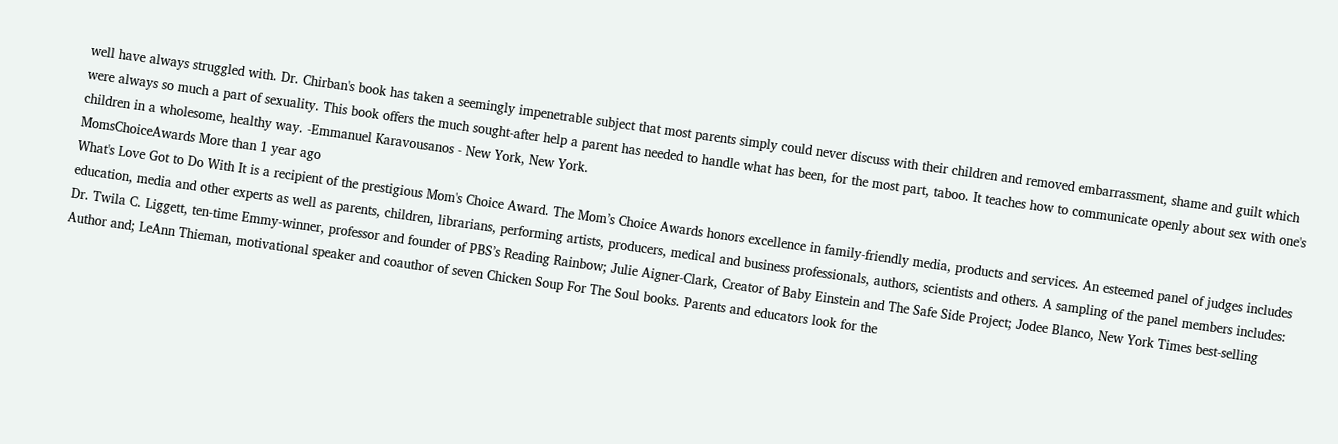well have always struggled with. Dr. Chirban's book has taken a seemingly impenetrable subject that most parents simply could never discuss with their children and removed embarrassment, shame and guilt which were always so much a part of sexuality. This book offers the much sought-after help a parent has needed to handle what has been, for the most part, taboo. It teaches how to communicate openly about sex with one's children in a wholesome, healthy way. -Emmanuel Karavousanos - New York, New York.
MomsChoiceAwards More than 1 year ago
What's Love Got to Do With It is a recipient of the prestigious Mom's Choice Award. The Mom’s Choice Awards honors excellence in family-friendly media, products and services. An esteemed panel of judges includes education, media and other experts as well as parents, children, librarians, performing artists, producers, medical and business professionals, authors, scientists and others. A sampling of the panel members includes: Dr. Twila C. Liggett, ten-time Emmy-winner, professor and founder of PBS’s Reading Rainbow; Julie Aigner-Clark, Creator of Baby Einstein and The Safe Side Project; Jodee Blanco, New York Times best-selling Author and; LeAnn Thieman, motivational speaker and coauthor of seven Chicken Soup For The Soul books. Parents and educators look for the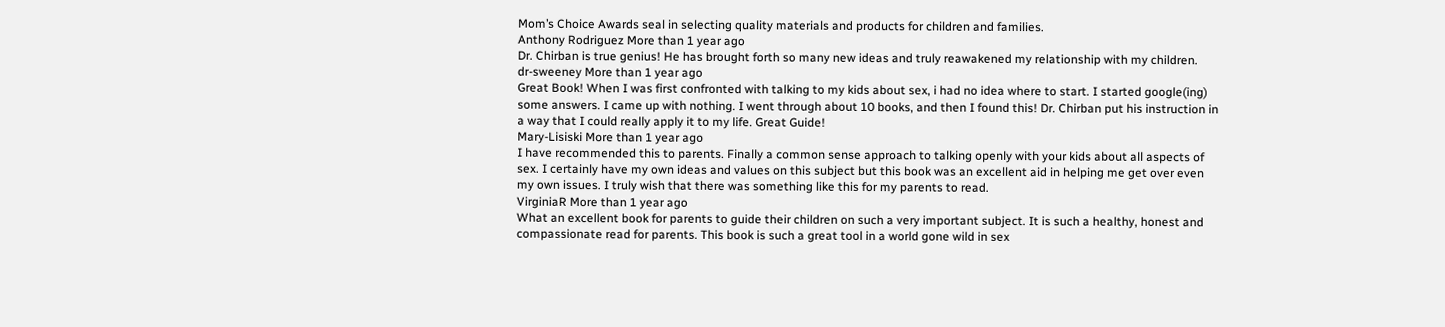Mom’s Choice Awards seal in selecting quality materials and products for children and families.
Anthony Rodriguez More than 1 year ago
Dr. Chirban is true genius! He has brought forth so many new ideas and truly reawakened my relationship with my children.
dr-sweeney More than 1 year ago
Great Book! When I was first confronted with talking to my kids about sex, i had no idea where to start. I started google(ing) some answers. I came up with nothing. I went through about 10 books, and then I found this! Dr. Chirban put his instruction in a way that I could really apply it to my life. Great Guide!
Mary-Lisiski More than 1 year ago
I have recommended this to parents. Finally a common sense approach to talking openly with your kids about all aspects of sex. I certainly have my own ideas and values on this subject but this book was an excellent aid in helping me get over even my own issues. I truly wish that there was something like this for my parents to read.
VirginiaR More than 1 year ago
What an excellent book for parents to guide their children on such a very important subject. It is such a healthy, honest and compassionate read for parents. This book is such a great tool in a world gone wild in sex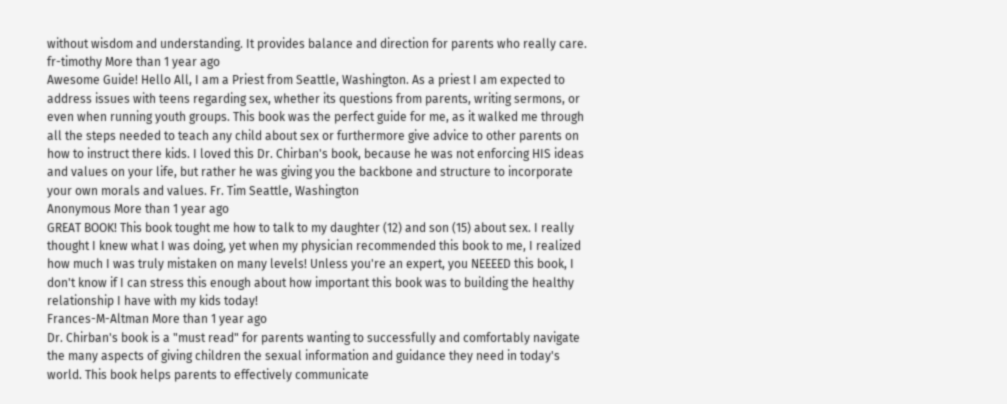without wisdom and understanding. It provides balance and direction for parents who really care.
fr-timothy More than 1 year ago
Awesome Guide! Hello All, I am a Priest from Seattle, Washington. As a priest I am expected to address issues with teens regarding sex, whether its questions from parents, writing sermons, or even when running youth groups. This book was the perfect guide for me, as it walked me through all the steps needed to teach any child about sex or furthermore give advice to other parents on how to instruct there kids. I loved this Dr. Chirban's book, because he was not enforcing HIS ideas and values on your life, but rather he was giving you the backbone and structure to incorporate your own morals and values. Fr. Tim Seattle, Washington
Anonymous More than 1 year ago
GREAT BOOK! This book tought me how to talk to my daughter (12) and son (15) about sex. I really thought I knew what I was doing, yet when my physician recommended this book to me, I realized how much I was truly mistaken on many levels! Unless you're an expert, you NEEEED this book, I don't know if I can stress this enough about how important this book was to building the healthy relationship I have with my kids today!
Frances-M-Altman More than 1 year ago
Dr. Chirban's book is a "must read" for parents wanting to successfully and comfortably navigate the many aspects of giving children the sexual information and guidance they need in today's world. This book helps parents to effectively communicate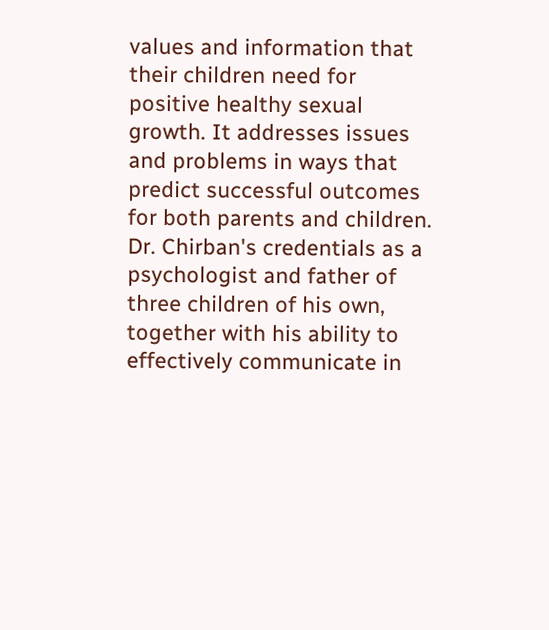values and information that their children need for positive healthy sexual growth. It addresses issues and problems in ways that predict successful outcomes for both parents and children. Dr. Chirban's credentials as a psychologist and father of three children of his own, together with his ability to effectively communicate in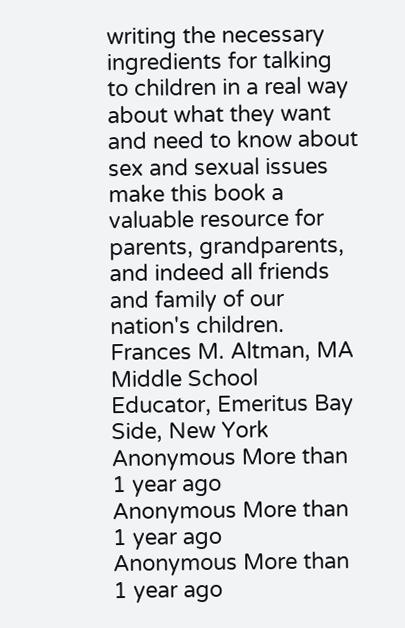writing the necessary ingredients for talking to children in a real way about what they want and need to know about sex and sexual issues make this book a valuable resource for parents, grandparents, and indeed all friends and family of our nation's children. Frances M. Altman, MA Middle School Educator, Emeritus Bay Side, New York
Anonymous More than 1 year ago
Anonymous More than 1 year ago
Anonymous More than 1 year ago